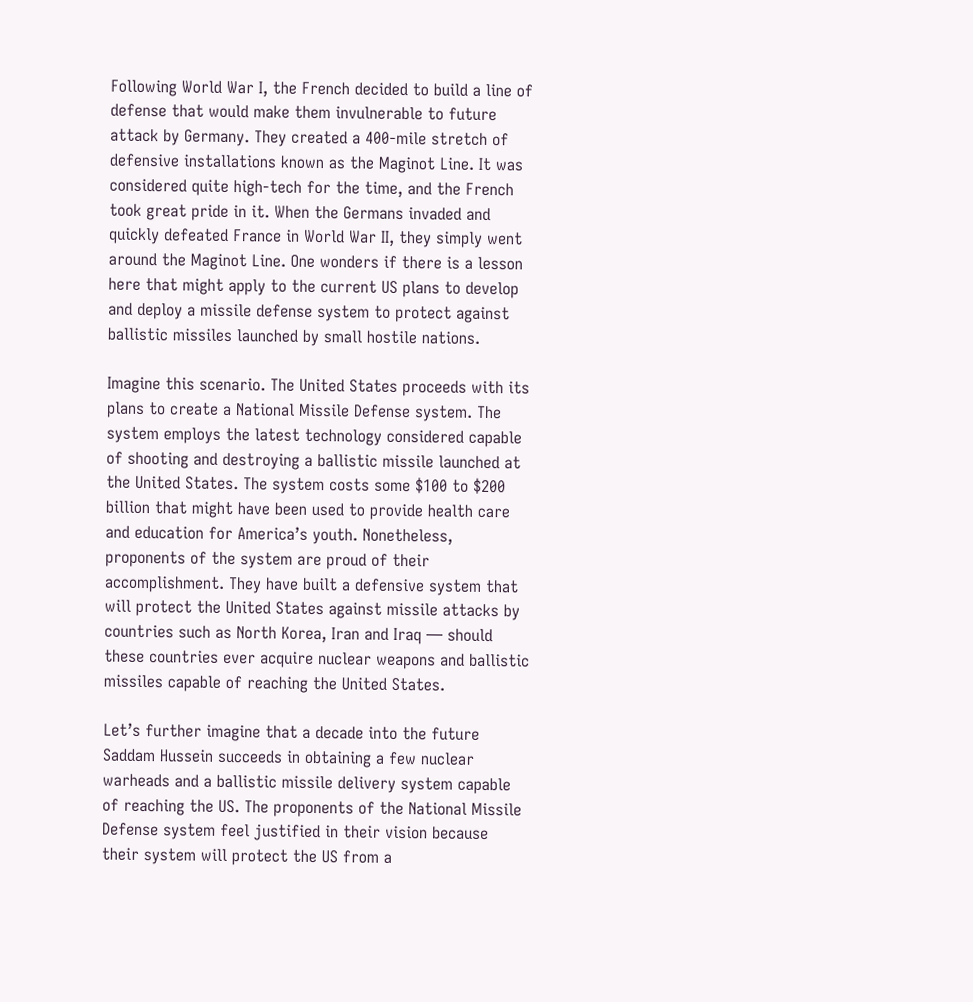Following World War I, the French decided to build a line of defense that would make them invulnerable to future attack by Germany. They created a 400-mile stretch of defensive installations known as the Maginot Line. It was considered quite high-tech for the time, and the French took great pride in it. When the Germans invaded and quickly defeated France in World War II, they simply went around the Maginot Line. One wonders if there is a lesson here that might apply to the current US plans to develop and deploy a missile defense system to protect against ballistic missiles launched by small hostile nations.

Imagine this scenario. The United States proceeds with its plans to create a National Missile Defense system. The system employs the latest technology considered capable of shooting and destroying a ballistic missile launched at the United States. The system costs some $100 to $200 billion that might have been used to provide health care and education for America’s youth. Nonetheless, proponents of the system are proud of their accomplishment. They have built a defensive system that will protect the United States against missile attacks by countries such as North Korea, Iran and Iraq — should these countries ever acquire nuclear weapons and ballistic missiles capable of reaching the United States.

Let’s further imagine that a decade into the future Saddam Hussein succeeds in obtaining a few nuclear warheads and a ballistic missile delivery system capable of reaching the US. The proponents of the National Missile Defense system feel justified in their vision because their system will protect the US from a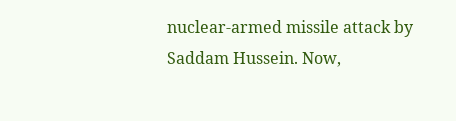nuclear-armed missile attack by Saddam Hussein. Now,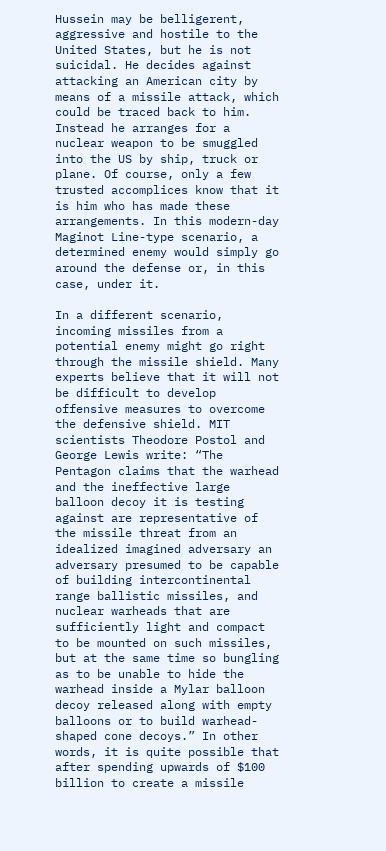Hussein may be belligerent, aggressive and hostile to the United States, but he is not suicidal. He decides against attacking an American city by means of a missile attack, which could be traced back to him. Instead he arranges for a nuclear weapon to be smuggled into the US by ship, truck or plane. Of course, only a few trusted accomplices know that it is him who has made these arrangements. In this modern-day Maginot Line-type scenario, a determined enemy would simply go around the defense or, in this case, under it.

In a different scenario, incoming missiles from a potential enemy might go right through the missile shield. Many experts believe that it will not be difficult to develop offensive measures to overcome the defensive shield. MIT scientists Theodore Postol and George Lewis write: “The Pentagon claims that the warhead and the ineffective large balloon decoy it is testing against are representative of the missile threat from an idealized imagined adversary an adversary presumed to be capable of building intercontinental range ballistic missiles, and nuclear warheads that are sufficiently light and compact to be mounted on such missiles, but at the same time so bungling as to be unable to hide the warhead inside a Mylar balloon decoy released along with empty balloons or to build warhead-shaped cone decoys.” In other words, it is quite possible that after spending upwards of $100 billion to create a missile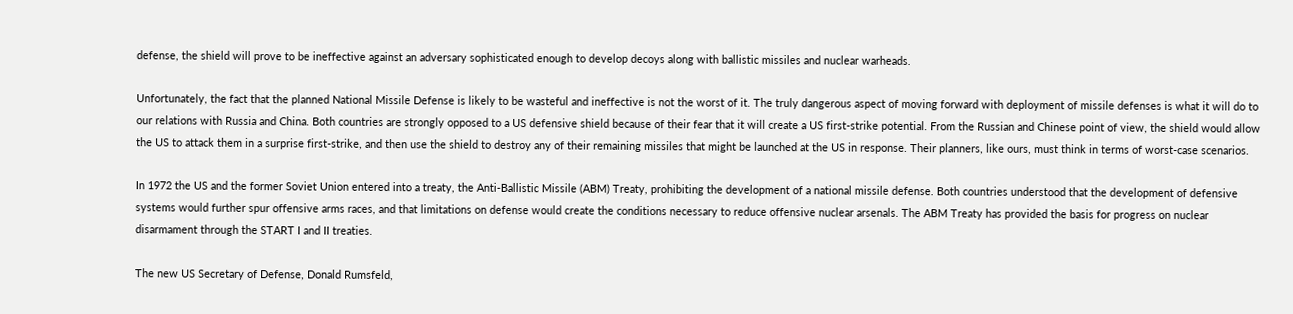defense, the shield will prove to be ineffective against an adversary sophisticated enough to develop decoys along with ballistic missiles and nuclear warheads.

Unfortunately, the fact that the planned National Missile Defense is likely to be wasteful and ineffective is not the worst of it. The truly dangerous aspect of moving forward with deployment of missile defenses is what it will do to our relations with Russia and China. Both countries are strongly opposed to a US defensive shield because of their fear that it will create a US first-strike potential. From the Russian and Chinese point of view, the shield would allow the US to attack them in a surprise first-strike, and then use the shield to destroy any of their remaining missiles that might be launched at the US in response. Their planners, like ours, must think in terms of worst-case scenarios.

In 1972 the US and the former Soviet Union entered into a treaty, the Anti-Ballistic Missile (ABM) Treaty, prohibiting the development of a national missile defense. Both countries understood that the development of defensive systems would further spur offensive arms races, and that limitations on defense would create the conditions necessary to reduce offensive nuclear arsenals. The ABM Treaty has provided the basis for progress on nuclear disarmament through the START I and II treaties.

The new US Secretary of Defense, Donald Rumsfeld,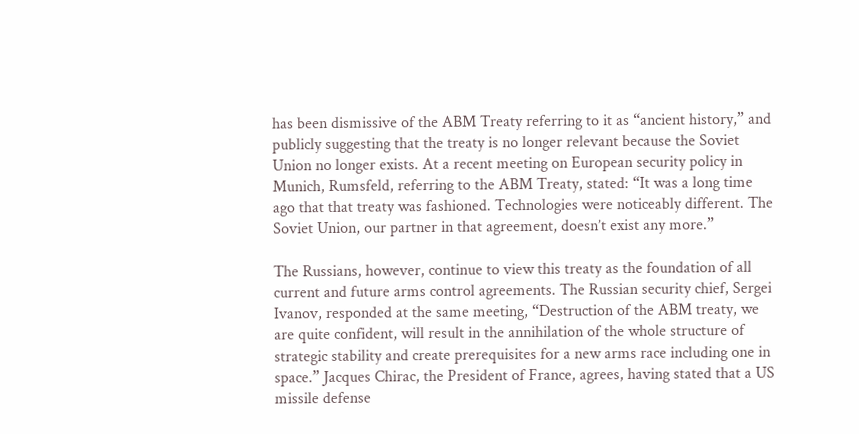has been dismissive of the ABM Treaty referring to it as “ancient history,” and publicly suggesting that the treaty is no longer relevant because the Soviet Union no longer exists. At a recent meeting on European security policy in Munich, Rumsfeld, referring to the ABM Treaty, stated: “It was a long time ago that that treaty was fashioned. Technologies were noticeably different. The Soviet Union, our partner in that agreement, doesn’t exist any more.”

The Russians, however, continue to view this treaty as the foundation of all current and future arms control agreements. The Russian security chief, Sergei Ivanov, responded at the same meeting, “Destruction of the ABM treaty, we are quite confident, will result in the annihilation of the whole structure of strategic stability and create prerequisites for a new arms race including one in space.” Jacques Chirac, the President of France, agrees, having stated that a US missile defense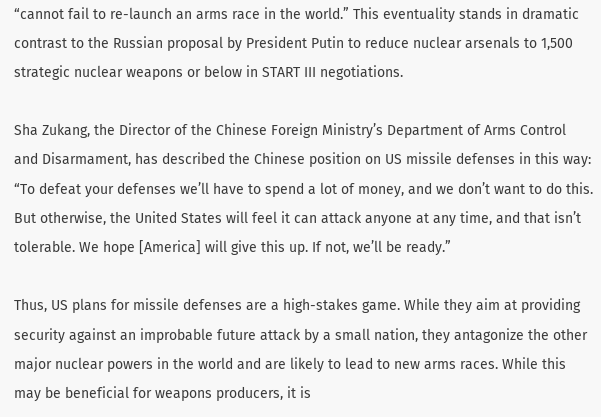“cannot fail to re-launch an arms race in the world.” This eventuality stands in dramatic contrast to the Russian proposal by President Putin to reduce nuclear arsenals to 1,500 strategic nuclear weapons or below in START III negotiations.

Sha Zukang, the Director of the Chinese Foreign Ministry’s Department of Arms Control and Disarmament, has described the Chinese position on US missile defenses in this way: “To defeat your defenses we’ll have to spend a lot of money, and we don’t want to do this. But otherwise, the United States will feel it can attack anyone at any time, and that isn’t tolerable. We hope [America] will give this up. If not, we’ll be ready.”

Thus, US plans for missile defenses are a high-stakes game. While they aim at providing security against an improbable future attack by a small nation, they antagonize the other major nuclear powers in the world and are likely to lead to new arms races. While this may be beneficial for weapons producers, it is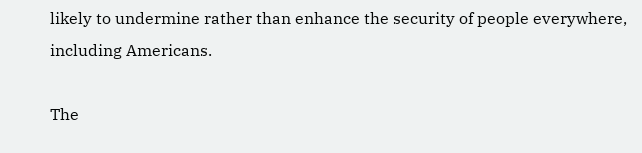likely to undermine rather than enhance the security of people everywhere, including Americans.

The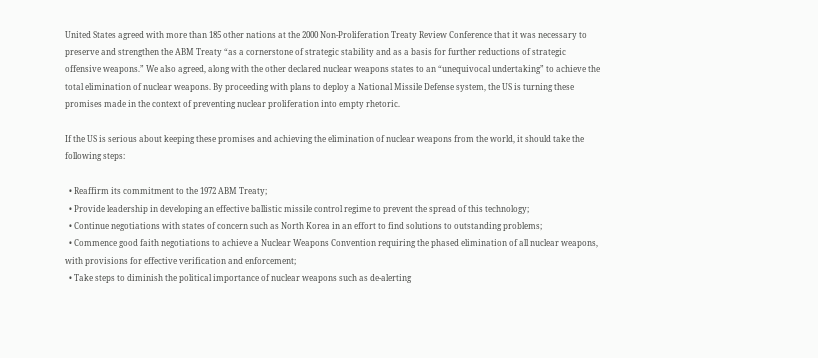United States agreed with more than 185 other nations at the 2000 Non-Proliferation Treaty Review Conference that it was necessary to preserve and strengthen the ABM Treaty “as a cornerstone of strategic stability and as a basis for further reductions of strategic offensive weapons.” We also agreed, along with the other declared nuclear weapons states to an “unequivocal undertaking” to achieve the total elimination of nuclear weapons. By proceeding with plans to deploy a National Missile Defense system, the US is turning these promises made in the context of preventing nuclear proliferation into empty rhetoric.

If the US is serious about keeping these promises and achieving the elimination of nuclear weapons from the world, it should take the following steps:

  • Reaffirm its commitment to the 1972 ABM Treaty;
  • Provide leadership in developing an effective ballistic missile control regime to prevent the spread of this technology;
  • Continue negotiations with states of concern such as North Korea in an effort to find solutions to outstanding problems;
  • Commence good faith negotiations to achieve a Nuclear Weapons Convention requiring the phased elimination of all nuclear weapons, with provisions for effective verification and enforcement;
  • Take steps to diminish the political importance of nuclear weapons such as de-alerting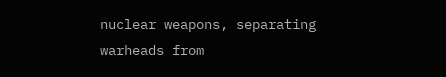nuclear weapons, separating warheads from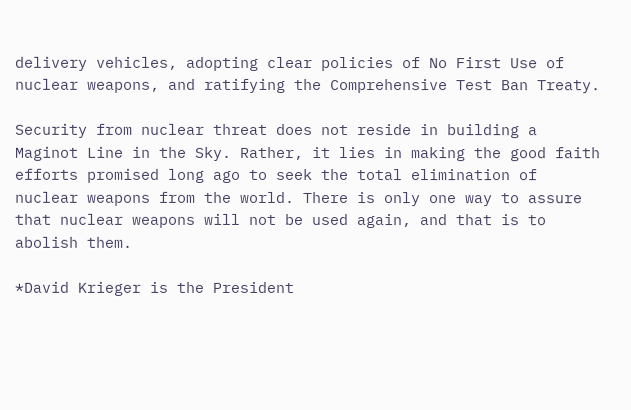delivery vehicles, adopting clear policies of No First Use of nuclear weapons, and ratifying the Comprehensive Test Ban Treaty.

Security from nuclear threat does not reside in building a Maginot Line in the Sky. Rather, it lies in making the good faith efforts promised long ago to seek the total elimination of nuclear weapons from the world. There is only one way to assure that nuclear weapons will not be used again, and that is to abolish them.

*David Krieger is the President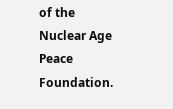of the Nuclear Age Peace Foundation.